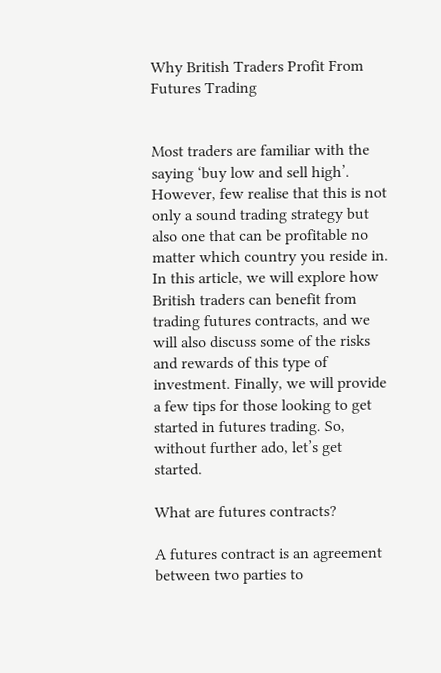Why British Traders Profit From Futures Trading


Most traders are familiar with the saying ‘buy low and sell high’. However, few realise that this is not only a sound trading strategy but also one that can be profitable no matter which country you reside in. In this article, we will explore how British traders can benefit from trading futures contracts, and we will also discuss some of the risks and rewards of this type of investment. Finally, we will provide a few tips for those looking to get started in futures trading. So, without further ado, let’s get started.

What are futures contracts?

A futures contract is an agreement between two parties to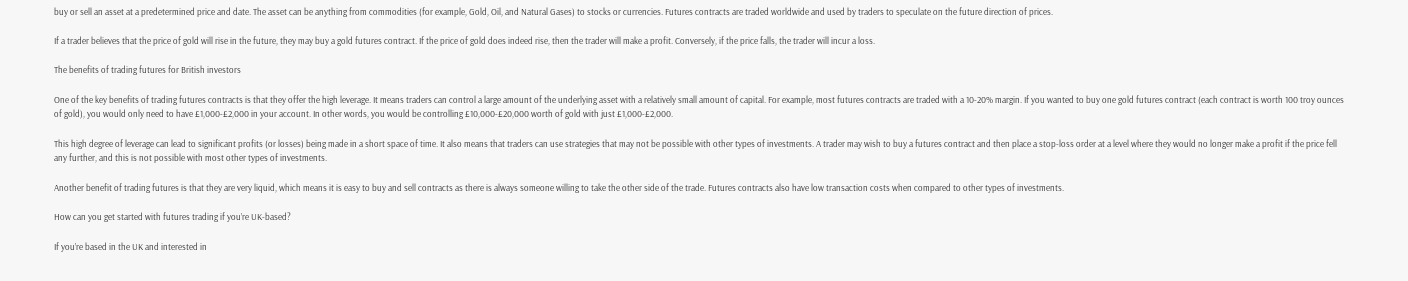buy or sell an asset at a predetermined price and date. The asset can be anything from commodities (for example, Gold, Oil, and Natural Gases) to stocks or currencies. Futures contracts are traded worldwide and used by traders to speculate on the future direction of prices.

If a trader believes that the price of gold will rise in the future, they may buy a gold futures contract. If the price of gold does indeed rise, then the trader will make a profit. Conversely, if the price falls, the trader will incur a loss.

The benefits of trading futures for British investors

One of the key benefits of trading futures contracts is that they offer the high leverage. It means traders can control a large amount of the underlying asset with a relatively small amount of capital. For example, most futures contracts are traded with a 10-20% margin. If you wanted to buy one gold futures contract (each contract is worth 100 troy ounces of gold), you would only need to have £1,000-£2,000 in your account. In other words, you would be controlling £10,000-£20,000 worth of gold with just £1,000-£2,000.

This high degree of leverage can lead to significant profits (or losses) being made in a short space of time. It also means that traders can use strategies that may not be possible with other types of investments. A trader may wish to buy a futures contract and then place a stop-loss order at a level where they would no longer make a profit if the price fell any further, and this is not possible with most other types of investments.

Another benefit of trading futures is that they are very liquid, which means it is easy to buy and sell contracts as there is always someone willing to take the other side of the trade. Futures contracts also have low transaction costs when compared to other types of investments.

How can you get started with futures trading if you’re UK-based?

If you’re based in the UK and interested in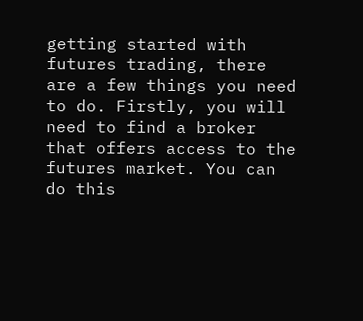getting started with futures trading, there are a few things you need to do. Firstly, you will need to find a broker that offers access to the futures market. You can do this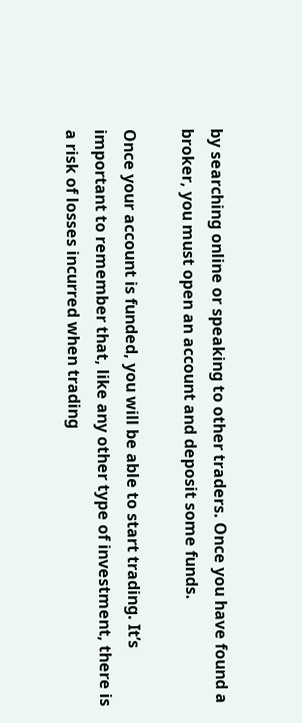by searching online or speaking to other traders. Once you have found a broker, you must open an account and deposit some funds.

Once your account is funded, you will be able to start trading. It’s important to remember that, like any other type of investment, there is a risk of losses incurred when trading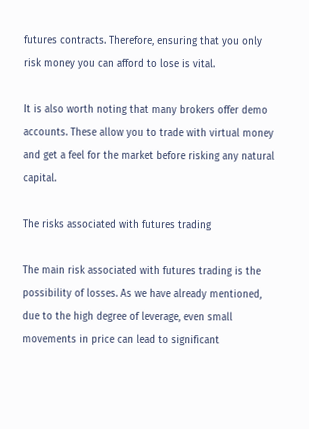futures contracts. Therefore, ensuring that you only risk money you can afford to lose is vital.

It is also worth noting that many brokers offer demo accounts. These allow you to trade with virtual money and get a feel for the market before risking any natural capital.

The risks associated with futures trading

The main risk associated with futures trading is the possibility of losses. As we have already mentioned, due to the high degree of leverage, even small movements in price can lead to significant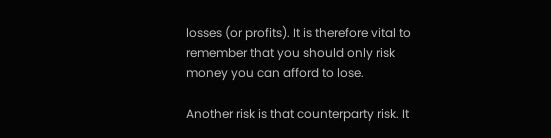losses (or profits). It is therefore vital to remember that you should only risk money you can afford to lose.

Another risk is that counterparty risk. It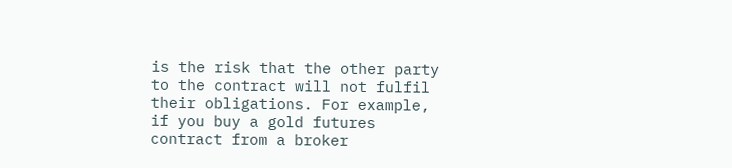is the risk that the other party to the contract will not fulfil their obligations. For example, if you buy a gold futures contract from a broker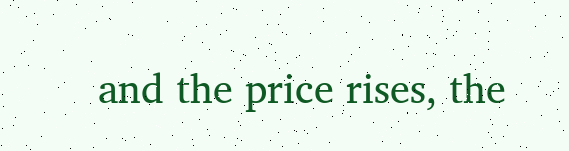and the price rises, the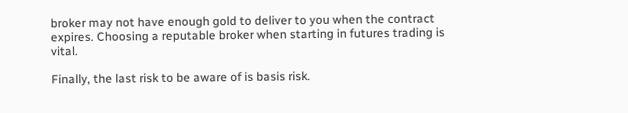broker may not have enough gold to deliver to you when the contract expires. Choosing a reputable broker when starting in futures trading is vital.

Finally, the last risk to be aware of is basis risk.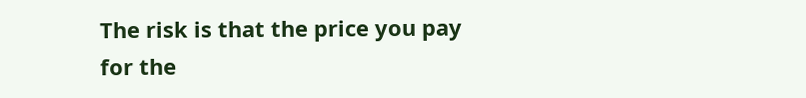The risk is that the price you pay for the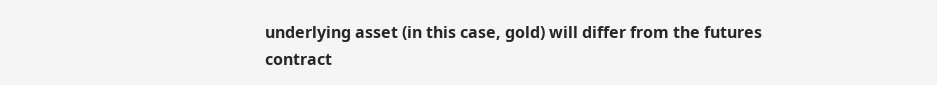underlying asset (in this case, gold) will differ from the futures contract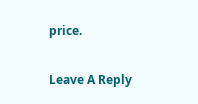price.

Leave A Reply